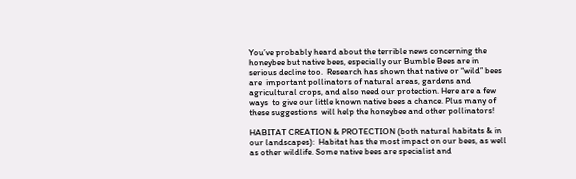You’ve probably heard about the terrible news concerning the honeybee but native bees, especially our Bumble Bees are in serious decline too.  Research has shown that native or “wild” bees are  important pollinators of natural areas, gardens and agricultural crops, and also need our protection. Here are a few ways  to give our little known native bees a chance. Plus many of these suggestions  will help the honeybee and other pollinators!

HABITAT CREATION & PROTECTION (both natural habitats & in our landscapes):  Habitat has the most impact on our bees, as well as other wildlife. Some native bees are specialist and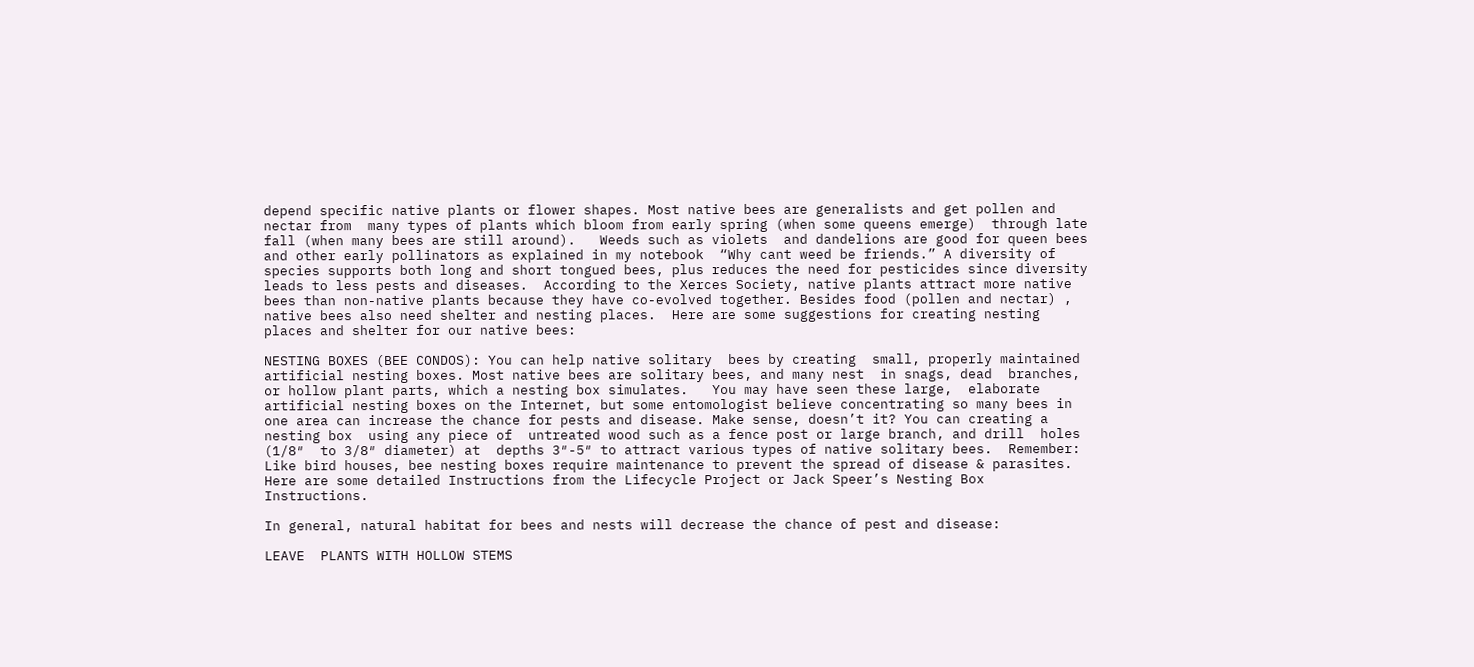depend specific native plants or flower shapes. Most native bees are generalists and get pollen and nectar from  many types of plants which bloom from early spring (when some queens emerge)  through late fall (when many bees are still around).   Weeds such as violets  and dandelions are good for queen bees and other early pollinators as explained in my notebook  “Why cant weed be friends.” A diversity of species supports both long and short tongued bees, plus reduces the need for pesticides since diversity leads to less pests and diseases.  According to the Xerces Society, native plants attract more native bees than non-native plants because they have co-evolved together. Besides food (pollen and nectar) , native bees also need shelter and nesting places.  Here are some suggestions for creating nesting places and shelter for our native bees:

NESTING BOXES (BEE CONDOS): You can help native solitary  bees by creating  small, properly maintained artificial nesting boxes. Most native bees are solitary bees, and many nest  in snags, dead  branches, or hollow plant parts, which a nesting box simulates.   You may have seen these large,  elaborate artificial nesting boxes on the Internet, but some entomologist believe concentrating so many bees in one area can increase the chance for pests and disease. Make sense, doesn’t it? You can creating a nesting box  using any piece of  untreated wood such as a fence post or large branch, and drill  holes (1/8″  to 3/8″ diameter) at  depths 3″-5″ to attract various types of native solitary bees.  Remember: Like bird houses, bee nesting boxes require maintenance to prevent the spread of disease & parasites. Here are some detailed Instructions from the Lifecycle Project or Jack Speer’s Nesting Box Instructions.

In general, natural habitat for bees and nests will decrease the chance of pest and disease:

LEAVE  PLANTS WITH HOLLOW STEMS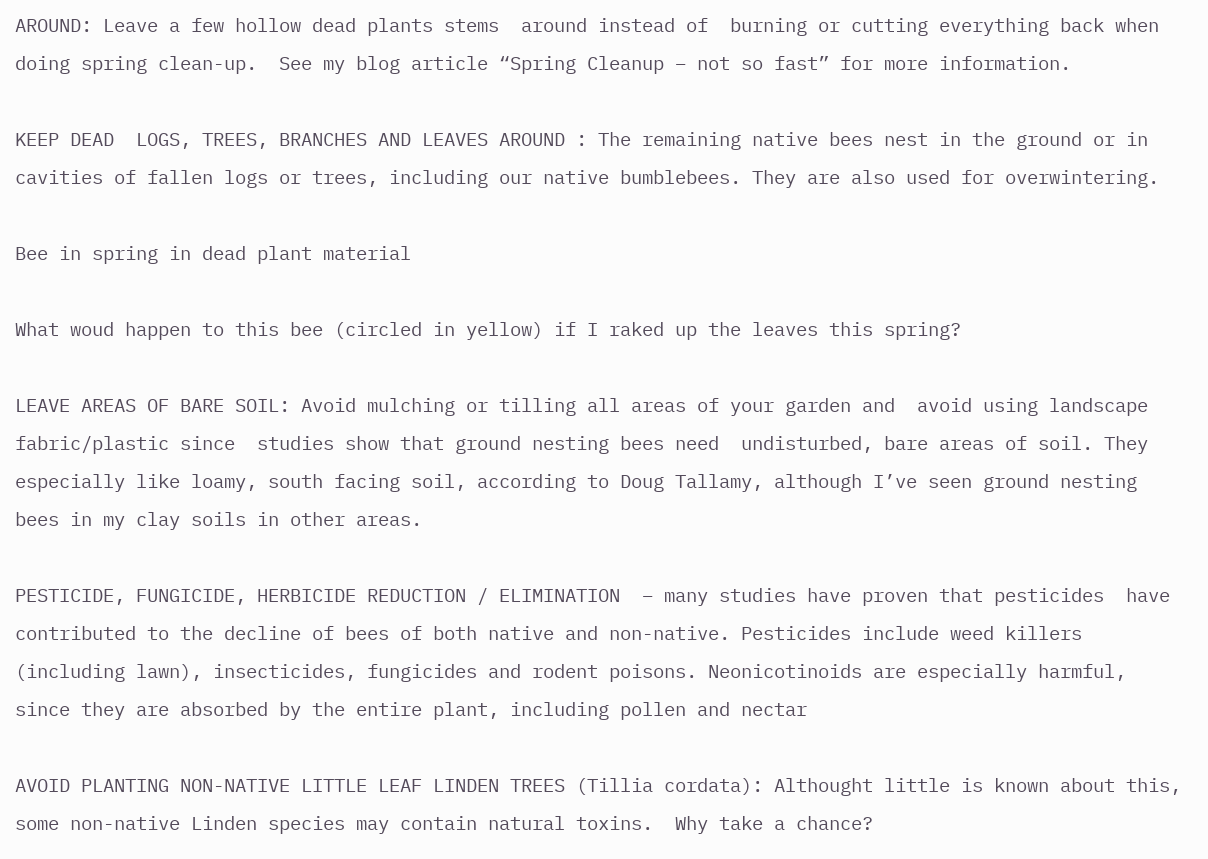AROUND: Leave a few hollow dead plants stems  around instead of  burning or cutting everything back when doing spring clean-up.  See my blog article “Spring Cleanup – not so fast” for more information.

KEEP DEAD  LOGS, TREES, BRANCHES AND LEAVES AROUND : The remaining native bees nest in the ground or in cavities of fallen logs or trees, including our native bumblebees. They are also used for overwintering.

Bee in spring in dead plant material

What woud happen to this bee (circled in yellow) if I raked up the leaves this spring?

LEAVE AREAS OF BARE SOIL: Avoid mulching or tilling all areas of your garden and  avoid using landscape fabric/plastic since  studies show that ground nesting bees need  undisturbed, bare areas of soil. They especially like loamy, south facing soil, according to Doug Tallamy, although I’ve seen ground nesting bees in my clay soils in other areas.

PESTICIDE, FUNGICIDE, HERBICIDE REDUCTION / ELIMINATION  – many studies have proven that pesticides  have contributed to the decline of bees of both native and non-native. Pesticides include weed killers (including lawn), insecticides, fungicides and rodent poisons. Neonicotinoids are especially harmful, since they are absorbed by the entire plant, including pollen and nectar

AVOID PLANTING NON-NATIVE LITTLE LEAF LINDEN TREES (Tillia cordata): Althought little is known about this, some non-native Linden species may contain natural toxins.  Why take a chance?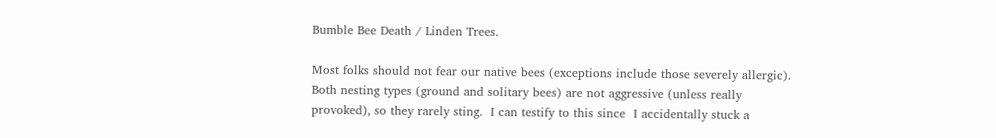Bumble Bee Death / Linden Trees.

Most folks should not fear our native bees (exceptions include those severely allergic). Both nesting types (ground and solitary bees) are not aggressive (unless really provoked), so they rarely sting.  I can testify to this since  I accidentally stuck a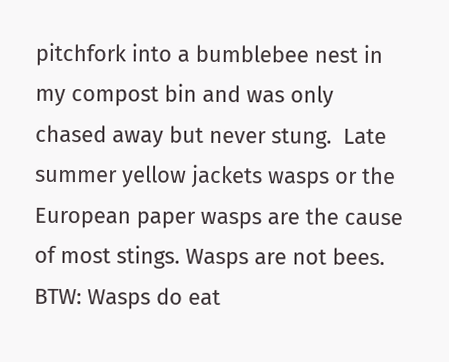pitchfork into a bumblebee nest in my compost bin and was only chased away but never stung.  Late summer yellow jackets wasps or the European paper wasps are the cause of most stings. Wasps are not bees. BTW: Wasps do eat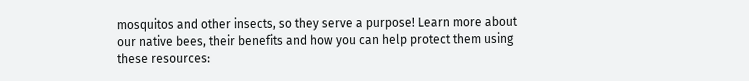mosquitos and other insects, so they serve a purpose! Learn more about our native bees, their benefits and how you can help protect them using these resources: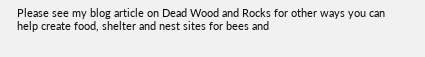Please see my blog article on Dead Wood and Rocks for other ways you can help create food, shelter and nest sites for bees and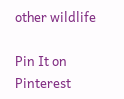other wildlife

Pin It on Pinterest